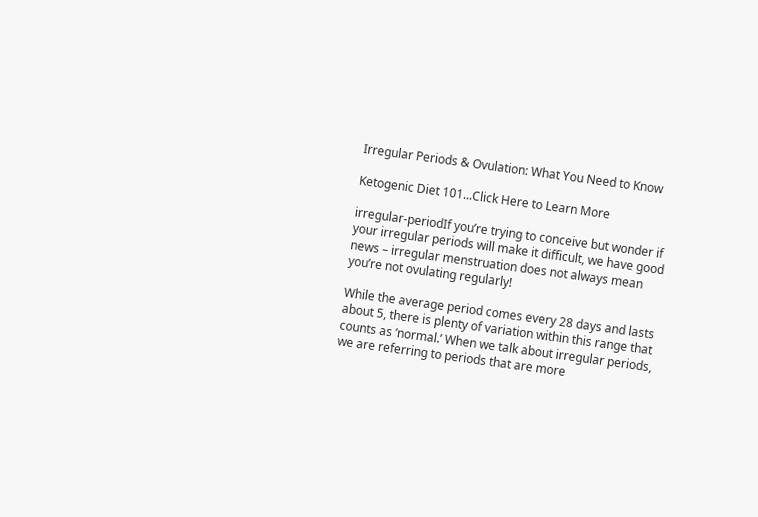Irregular Periods & Ovulation: What You Need to Know

Ketogenic Diet 101...Click Here to Learn More

irregular-periodIf you’re trying to conceive but wonder if your irregular periods will make it difficult, we have good news – irregular menstruation does not always mean you’re not ovulating regularly!

While the average period comes every 28 days and lasts about 5, there is plenty of variation within this range that counts as ‘normal.’ When we talk about irregular periods, we are referring to periods that are more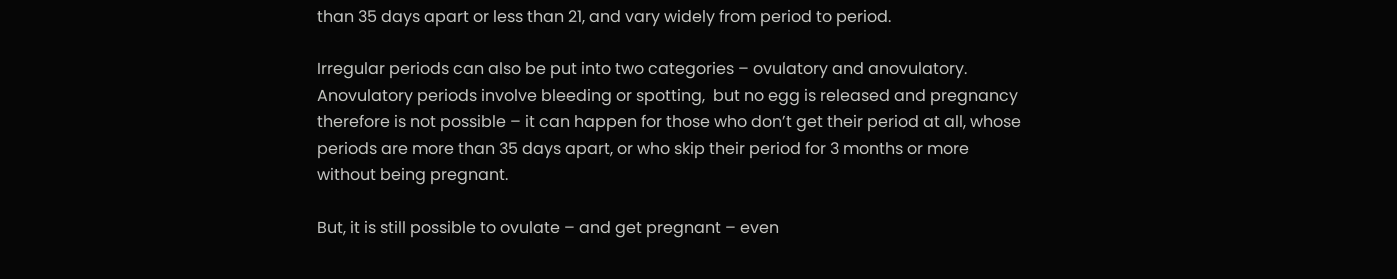than 35 days apart or less than 21, and vary widely from period to period.

Irregular periods can also be put into two categories – ovulatory and anovulatory. Anovulatory periods involve bleeding or spotting,  but no egg is released and pregnancy therefore is not possible – it can happen for those who don’t get their period at all, whose periods are more than 35 days apart, or who skip their period for 3 months or more without being pregnant.

But, it is still possible to ovulate – and get pregnant – even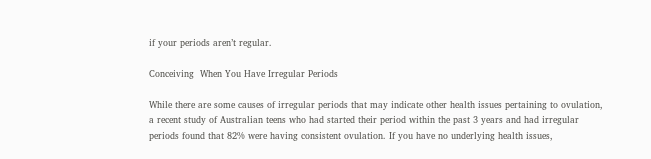if your periods aren’t regular.

Conceiving  When You Have Irregular Periods

While there are some causes of irregular periods that may indicate other health issues pertaining to ovulation, a recent study of Australian teens who had started their period within the past 3 years and had irregular periods found that 82% were having consistent ovulation. If you have no underlying health issues,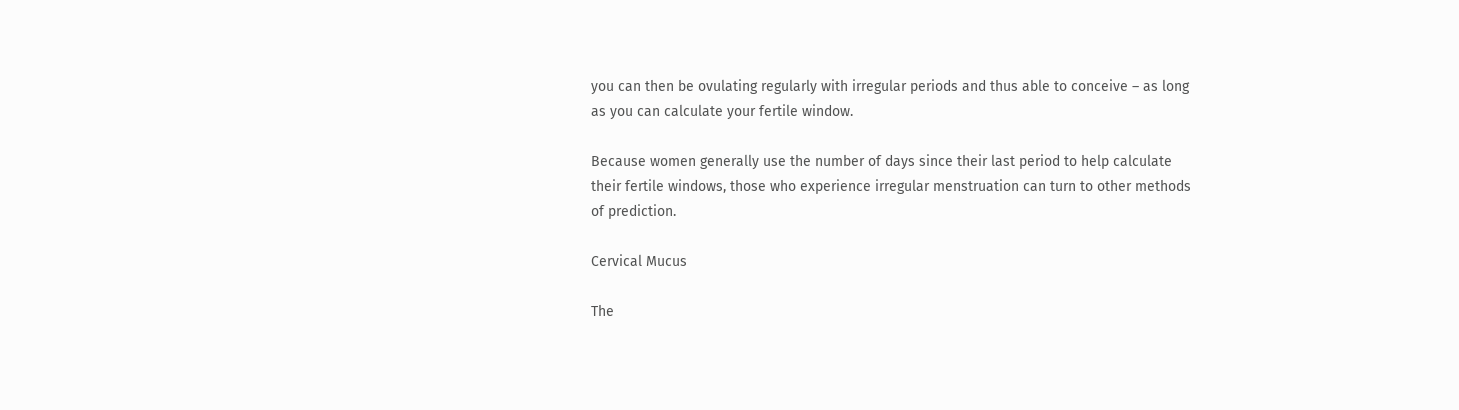you can then be ovulating regularly with irregular periods and thus able to conceive – as long as you can calculate your fertile window.

Because women generally use the number of days since their last period to help calculate their fertile windows, those who experience irregular menstruation can turn to other methods of prediction.

Cervical Mucus

The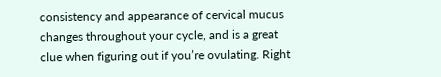consistency and appearance of cervical mucus changes throughout your cycle, and is a great clue when figuring out if you’re ovulating. Right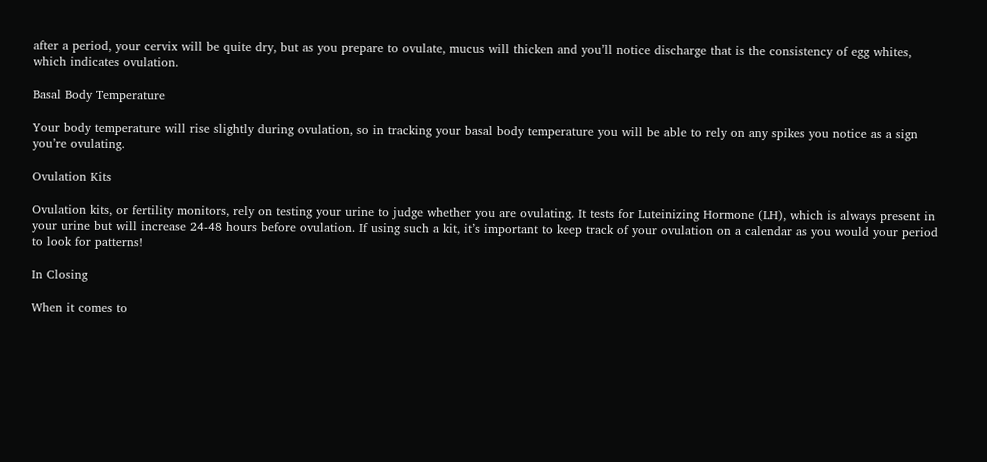after a period, your cervix will be quite dry, but as you prepare to ovulate, mucus will thicken and you’ll notice discharge that is the consistency of egg whites, which indicates ovulation.

Basal Body Temperature

Your body temperature will rise slightly during ovulation, so in tracking your basal body temperature you will be able to rely on any spikes you notice as a sign you’re ovulating.

Ovulation Kits

Ovulation kits, or fertility monitors, rely on testing your urine to judge whether you are ovulating. It tests for Luteinizing Hormone (LH), which is always present in your urine but will increase 24-48 hours before ovulation. If using such a kit, it’s important to keep track of your ovulation on a calendar as you would your period to look for patterns!

In Closing

When it comes to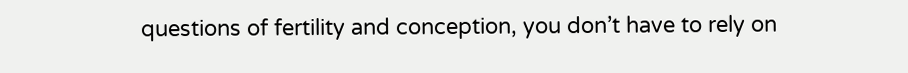questions of fertility and conception, you don’t have to rely on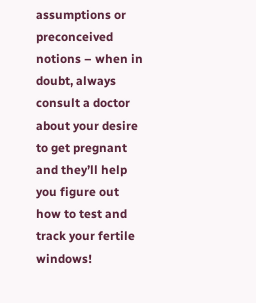assumptions or preconceived notions – when in doubt, always consult a doctor about your desire to get pregnant and they’ll help you figure out how to test and track your fertile windows!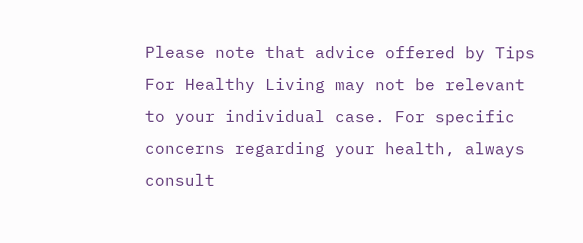Please note that advice offered by Tips For Healthy Living may not be relevant to your individual case. For specific concerns regarding your health, always consult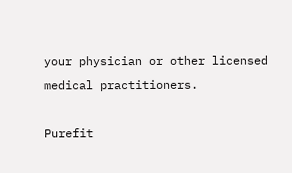your physician or other licensed medical practitioners.

Purefit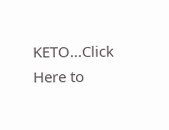KETO...Click Here to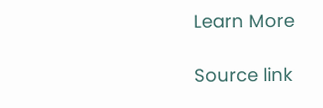Learn More

Source link